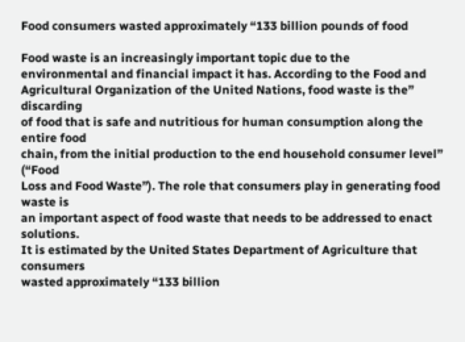Food consumers wasted approximately “133 billion pounds of food

Food waste is an increasingly important topic due to the
environmental and financial impact it has. According to the Food and
Agricultural Organization of the United Nations, food waste is the” discarding
of food that is safe and nutritious for human consumption along the entire food
chain, from the initial production to the end household consumer level” (“Food
Loss and Food Waste”). The role that consumers play in generating food waste is
an important aspect of food waste that needs to be addressed to enact solutions.
It is estimated by the United States Department of Agriculture that consumers
wasted approximately “133 billion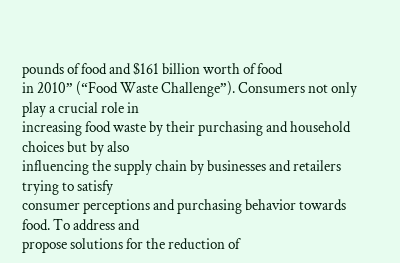pounds of food and $161 billion worth of food
in 2010” (“Food Waste Challenge”). Consumers not only play a crucial role in
increasing food waste by their purchasing and household choices but by also
influencing the supply chain by businesses and retailers trying to satisfy
consumer perceptions and purchasing behavior towards food. To address and
propose solutions for the reduction of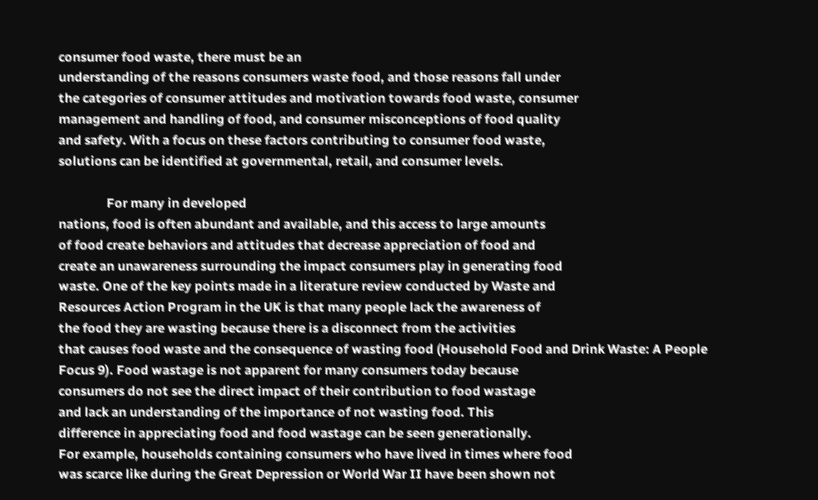consumer food waste, there must be an
understanding of the reasons consumers waste food, and those reasons fall under
the categories of consumer attitudes and motivation towards food waste, consumer
management and handling of food, and consumer misconceptions of food quality
and safety. With a focus on these factors contributing to consumer food waste,
solutions can be identified at governmental, retail, and consumer levels.

                For many in developed
nations, food is often abundant and available, and this access to large amounts
of food create behaviors and attitudes that decrease appreciation of food and
create an unawareness surrounding the impact consumers play in generating food
waste. One of the key points made in a literature review conducted by Waste and
Resources Action Program in the UK is that many people lack the awareness of
the food they are wasting because there is a disconnect from the activities
that causes food waste and the consequence of wasting food (Household Food and Drink Waste: A People
Focus 9). Food wastage is not apparent for many consumers today because
consumers do not see the direct impact of their contribution to food wastage
and lack an understanding of the importance of not wasting food. This
difference in appreciating food and food wastage can be seen generationally.
For example, households containing consumers who have lived in times where food
was scarce like during the Great Depression or World War II have been shown not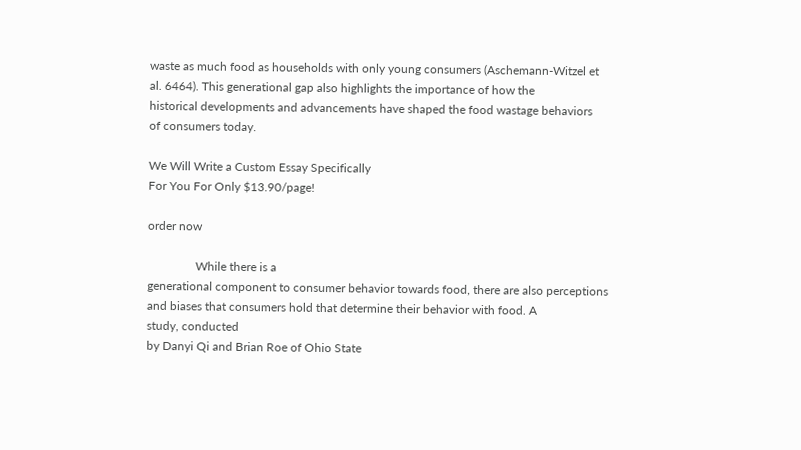waste as much food as households with only young consumers (Aschemann-Witzel et
al. 6464). This generational gap also highlights the importance of how the
historical developments and advancements have shaped the food wastage behaviors
of consumers today.

We Will Write a Custom Essay Specifically
For You For Only $13.90/page!

order now

                While there is a
generational component to consumer behavior towards food, there are also perceptions
and biases that consumers hold that determine their behavior with food. A
study, conducted
by Danyi Qi and Brian Roe of Ohio State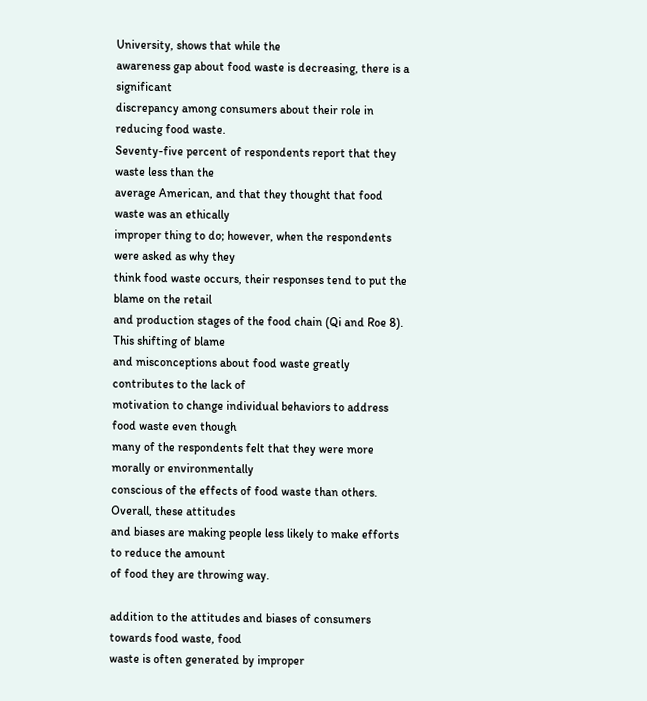University, shows that while the
awareness gap about food waste is decreasing, there is a significant
discrepancy among consumers about their role in reducing food waste.
Seventy-five percent of respondents report that they waste less than the
average American, and that they thought that food waste was an ethically
improper thing to do; however, when the respondents were asked as why they
think food waste occurs, their responses tend to put the blame on the retail
and production stages of the food chain (Qi and Roe 8). This shifting of blame
and misconceptions about food waste greatly contributes to the lack of
motivation to change individual behaviors to address food waste even though
many of the respondents felt that they were more morally or environmentally
conscious of the effects of food waste than others. Overall, these attitudes
and biases are making people less likely to make efforts to reduce the amount
of food they are throwing way.

addition to the attitudes and biases of consumers towards food waste, food
waste is often generated by improper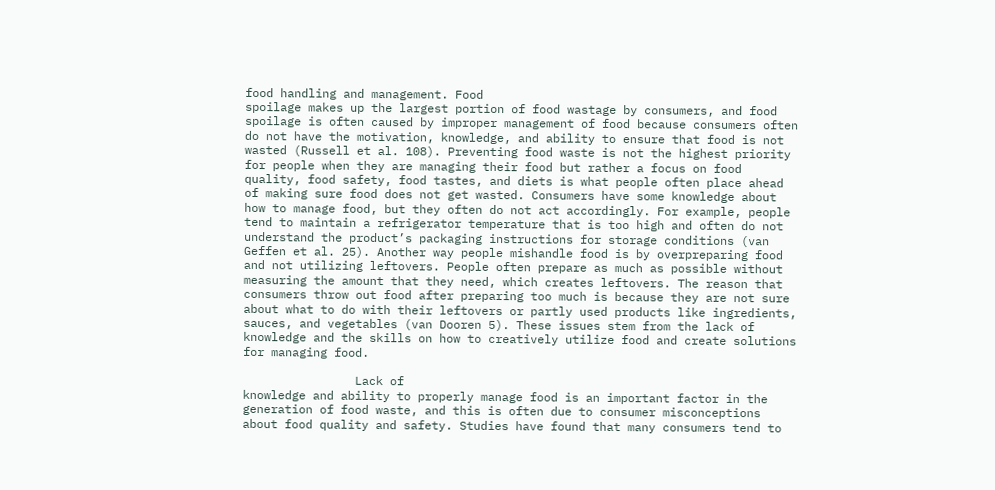food handling and management. Food
spoilage makes up the largest portion of food wastage by consumers, and food
spoilage is often caused by improper management of food because consumers often
do not have the motivation, knowledge, and ability to ensure that food is not
wasted (Russell et al. 108). Preventing food waste is not the highest priority
for people when they are managing their food but rather a focus on food
quality, food safety, food tastes, and diets is what people often place ahead
of making sure food does not get wasted. Consumers have some knowledge about
how to manage food, but they often do not act accordingly. For example, people
tend to maintain a refrigerator temperature that is too high and often do not
understand the product’s packaging instructions for storage conditions (van
Geffen et al. 25). Another way people mishandle food is by overpreparing food
and not utilizing leftovers. People often prepare as much as possible without
measuring the amount that they need, which creates leftovers. The reason that
consumers throw out food after preparing too much is because they are not sure
about what to do with their leftovers or partly used products like ingredients,
sauces, and vegetables (van Dooren 5). These issues stem from the lack of
knowledge and the skills on how to creatively utilize food and create solutions
for managing food.

                Lack of
knowledge and ability to properly manage food is an important factor in the
generation of food waste, and this is often due to consumer misconceptions
about food quality and safety. Studies have found that many consumers tend to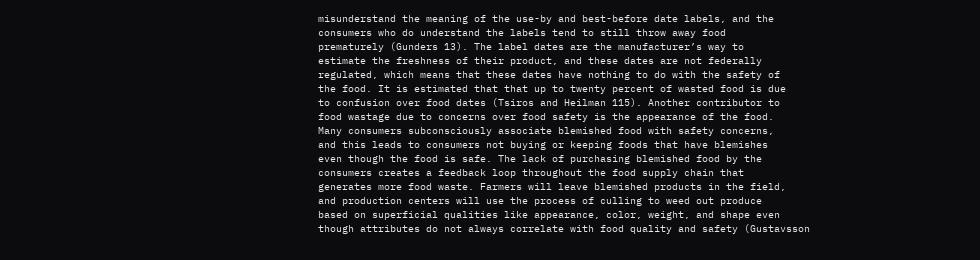misunderstand the meaning of the use-by and best-before date labels, and the
consumers who do understand the labels tend to still throw away food
prematurely (Gunders 13). The label dates are the manufacturer’s way to
estimate the freshness of their product, and these dates are not federally
regulated, which means that these dates have nothing to do with the safety of
the food. It is estimated that that up to twenty percent of wasted food is due
to confusion over food dates (Tsiros and Heilman 115). Another contributor to
food wastage due to concerns over food safety is the appearance of the food.
Many consumers subconsciously associate blemished food with safety concerns,
and this leads to consumers not buying or keeping foods that have blemishes
even though the food is safe. The lack of purchasing blemished food by the
consumers creates a feedback loop throughout the food supply chain that
generates more food waste. Farmers will leave blemished products in the field,
and production centers will use the process of culling to weed out produce
based on superficial qualities like appearance, color, weight, and shape even
though attributes do not always correlate with food quality and safety (Gustavsson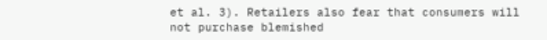et al. 3). Retailers also fear that consumers will not purchase blemished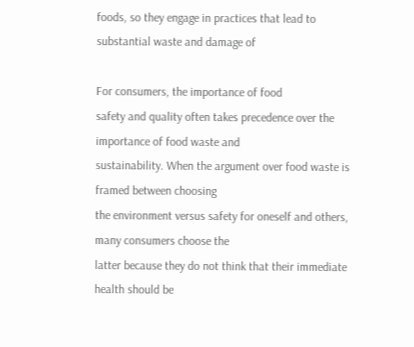foods, so they engage in practices that lead to substantial waste and damage of

For consumers, the importance of food
safety and quality often takes precedence over the importance of food waste and
sustainability. When the argument over food waste is framed between choosing
the environment versus safety for oneself and others, many consumers choose the
latter because they do not think that their immediate health should be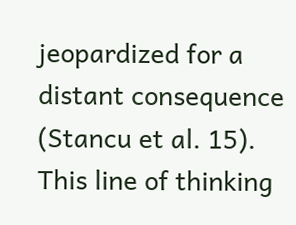jeopardized for a distant consequence (Stancu et al. 15). This line of thinking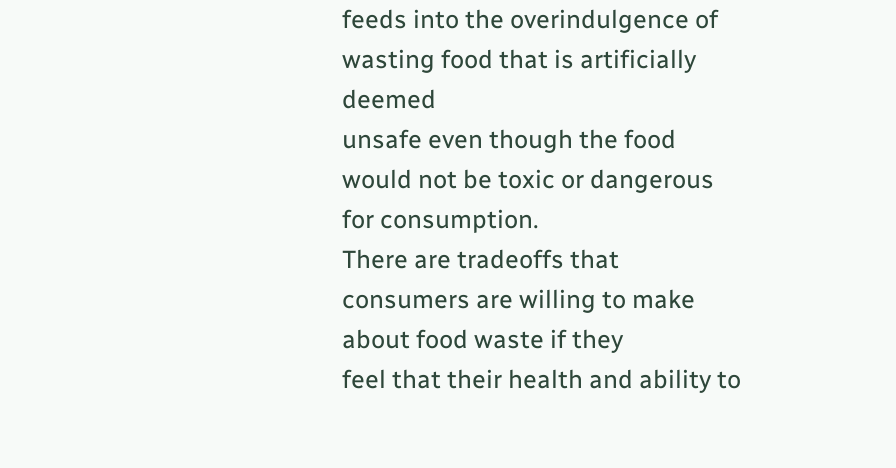feeds into the overindulgence of wasting food that is artificially deemed
unsafe even though the food would not be toxic or dangerous for consumption.
There are tradeoffs that consumers are willing to make about food waste if they
feel that their health and ability to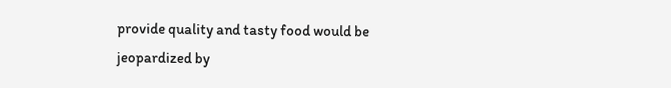provide quality and tasty food would be
jeopardized by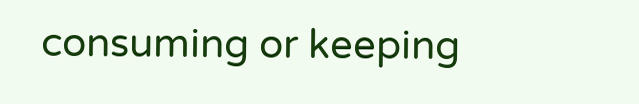consuming or keeping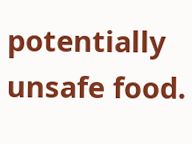potentially unsafe food.